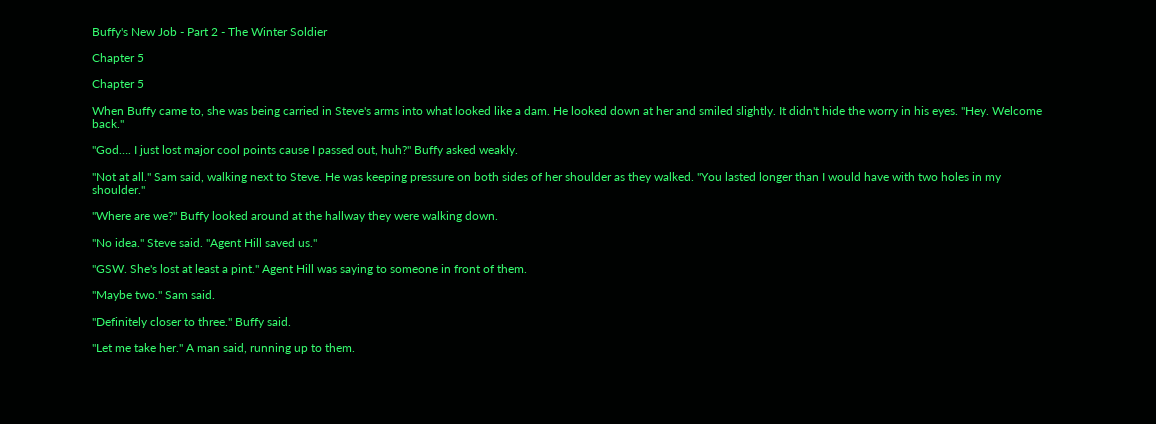Buffy's New Job - Part 2 - The Winter Soldier

Chapter 5

Chapter 5

When Buffy came to, she was being carried in Steve's arms into what looked like a dam. He looked down at her and smiled slightly. It didn't hide the worry in his eyes. "Hey. Welcome back."

"God…. I just lost major cool points cause I passed out, huh?" Buffy asked weakly.

"Not at all." Sam said, walking next to Steve. He was keeping pressure on both sides of her shoulder as they walked. "You lasted longer than I would have with two holes in my shoulder."

"Where are we?" Buffy looked around at the hallway they were walking down.

"No idea." Steve said. "Agent Hill saved us."

"GSW. She's lost at least a pint." Agent Hill was saying to someone in front of them.

"Maybe two." Sam said.

"Definitely closer to three." Buffy said.

"Let me take her." A man said, running up to them.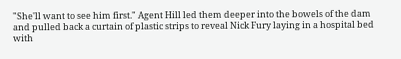"She'll want to see him first." Agent Hill led them deeper into the bowels of the dam and pulled back a curtain of plastic strips to reveal Nick Fury laying in a hospital bed with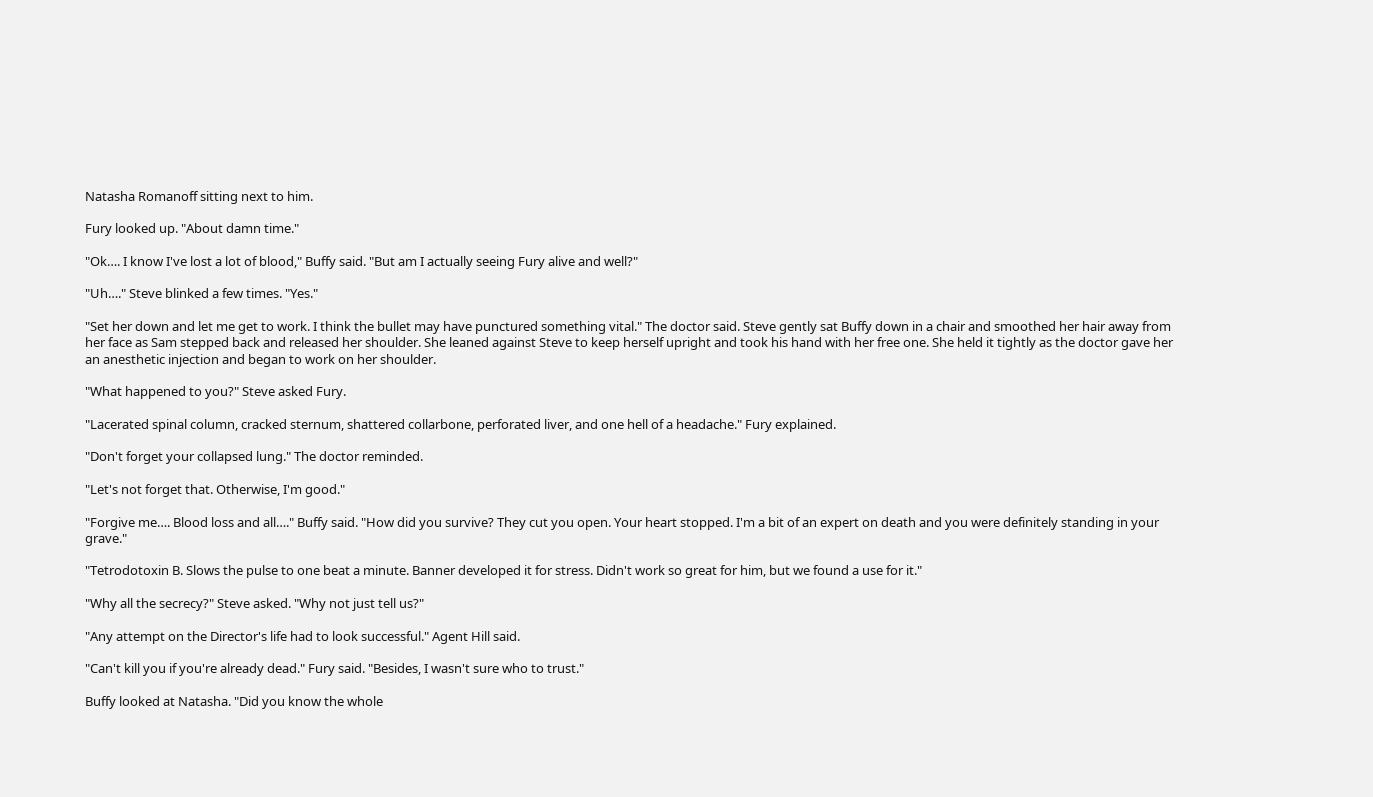Natasha Romanoff sitting next to him.

Fury looked up. "About damn time."

"Ok…. I know I've lost a lot of blood," Buffy said. "But am I actually seeing Fury alive and well?"

"Uh…." Steve blinked a few times. "Yes."

"Set her down and let me get to work. I think the bullet may have punctured something vital." The doctor said. Steve gently sat Buffy down in a chair and smoothed her hair away from her face as Sam stepped back and released her shoulder. She leaned against Steve to keep herself upright and took his hand with her free one. She held it tightly as the doctor gave her an anesthetic injection and began to work on her shoulder.

"What happened to you?" Steve asked Fury.

"Lacerated spinal column, cracked sternum, shattered collarbone, perforated liver, and one hell of a headache." Fury explained.

"Don't forget your collapsed lung." The doctor reminded.

"Let's not forget that. Otherwise, I'm good."

"Forgive me…. Blood loss and all…." Buffy said. "How did you survive? They cut you open. Your heart stopped. I'm a bit of an expert on death and you were definitely standing in your grave."

"Tetrodotoxin B. Slows the pulse to one beat a minute. Banner developed it for stress. Didn't work so great for him, but we found a use for it."

"Why all the secrecy?" Steve asked. "Why not just tell us?"

"Any attempt on the Director's life had to look successful." Agent Hill said.

"Can't kill you if you're already dead." Fury said. "Besides, I wasn't sure who to trust."

Buffy looked at Natasha. "Did you know the whole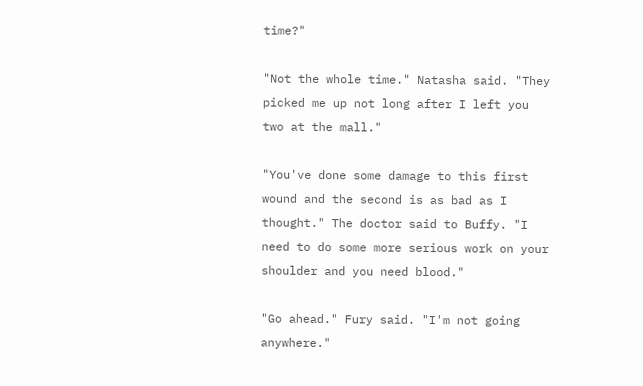time?"

"Not the whole time." Natasha said. "They picked me up not long after I left you two at the mall."

"You've done some damage to this first wound and the second is as bad as I thought." The doctor said to Buffy. "I need to do some more serious work on your shoulder and you need blood."

"Go ahead." Fury said. "I'm not going anywhere."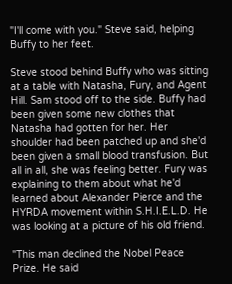"I'll come with you." Steve said, helping Buffy to her feet.

Steve stood behind Buffy who was sitting at a table with Natasha, Fury, and Agent Hill. Sam stood off to the side. Buffy had been given some new clothes that Natasha had gotten for her. Her shoulder had been patched up and she'd been given a small blood transfusion. But all in all, she was feeling better. Fury was explaining to them about what he'd learned about Alexander Pierce and the HYRDA movement within S.H.I.E.L.D. He was looking at a picture of his old friend.

"This man declined the Nobel Peace Prize. He said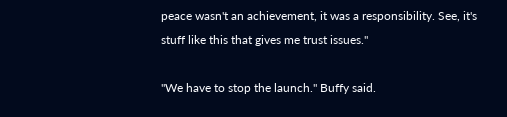peace wasn't an achievement, it was a responsibility. See, it's stuff like this that gives me trust issues."

"We have to stop the launch." Buffy said.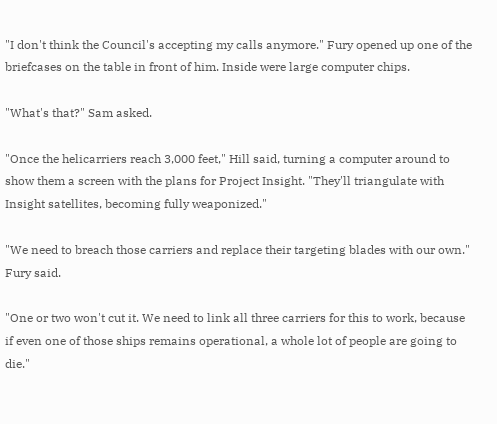"I don't think the Council's accepting my calls anymore." Fury opened up one of the briefcases on the table in front of him. Inside were large computer chips.

"What's that?" Sam asked.

"Once the helicarriers reach 3,000 feet," Hill said, turning a computer around to show them a screen with the plans for Project Insight. "They'll triangulate with Insight satellites, becoming fully weaponized."

"We need to breach those carriers and replace their targeting blades with our own." Fury said.

"One or two won't cut it. We need to link all three carriers for this to work, because if even one of those ships remains operational, a whole lot of people are going to die."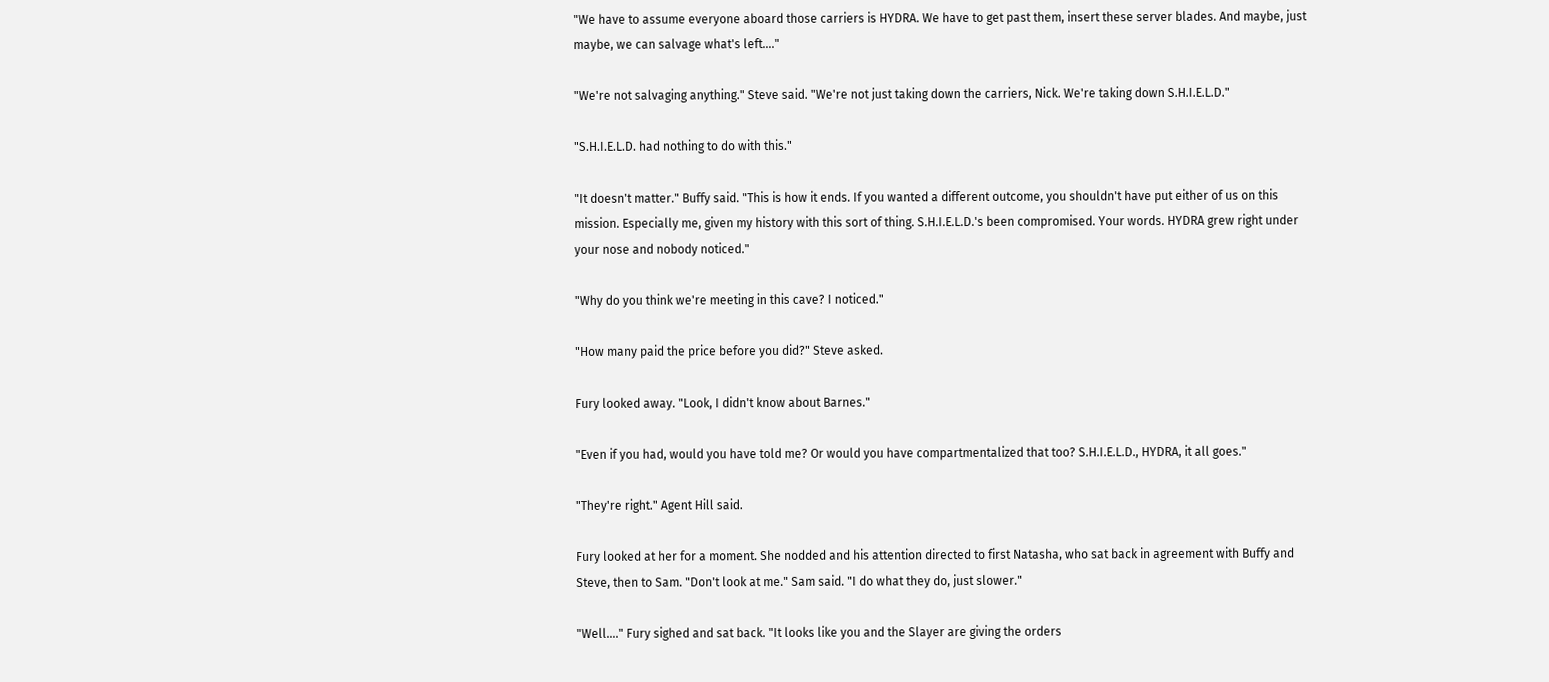"We have to assume everyone aboard those carriers is HYDRA. We have to get past them, insert these server blades. And maybe, just maybe, we can salvage what's left…."

"We're not salvaging anything." Steve said. "We're not just taking down the carriers, Nick. We're taking down S.H.I.E.L.D."

"S.H.I.E.L.D. had nothing to do with this."

"It doesn't matter." Buffy said. "This is how it ends. If you wanted a different outcome, you shouldn't have put either of us on this mission. Especially me, given my history with this sort of thing. S.H.I.E.L.D.'s been compromised. Your words. HYDRA grew right under your nose and nobody noticed."

"Why do you think we're meeting in this cave? I noticed."

"How many paid the price before you did?" Steve asked.

Fury looked away. "Look, I didn't know about Barnes."

"Even if you had, would you have told me? Or would you have compartmentalized that too? S.H.I.E.L.D., HYDRA, it all goes."

"They're right." Agent Hill said.

Fury looked at her for a moment. She nodded and his attention directed to first Natasha, who sat back in agreement with Buffy and Steve, then to Sam. "Don't look at me." Sam said. "I do what they do, just slower."

"Well…." Fury sighed and sat back. "It looks like you and the Slayer are giving the orders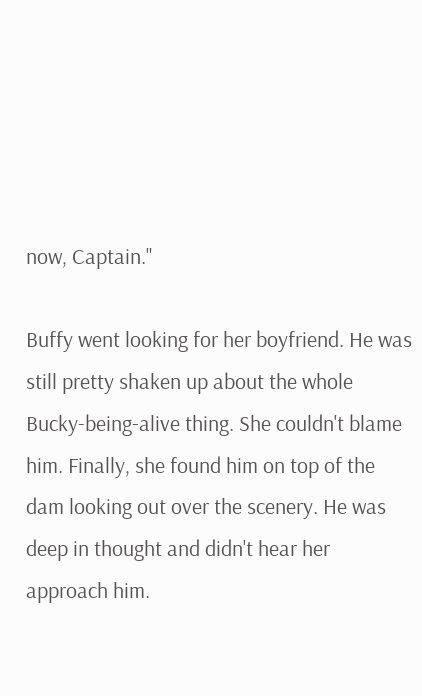now, Captain."

Buffy went looking for her boyfriend. He was still pretty shaken up about the whole Bucky-being-alive thing. She couldn't blame him. Finally, she found him on top of the dam looking out over the scenery. He was deep in thought and didn't hear her approach him.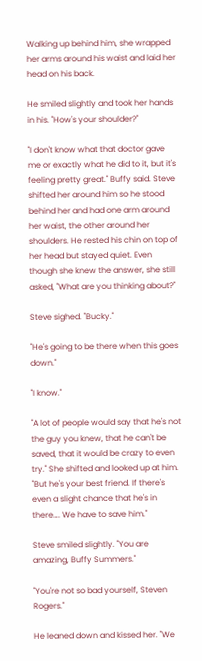Walking up behind him, she wrapped her arms around his waist and laid her head on his back.

He smiled slightly and took her hands in his. "How's your shoulder?"

"I don't know what that doctor gave me or exactly what he did to it, but it's feeling pretty great." Buffy said. Steve shifted her around him so he stood behind her and had one arm around her waist, the other around her shoulders. He rested his chin on top of her head but stayed quiet. Even though she knew the answer, she still asked, "What are you thinking about?"

Steve sighed. "Bucky."

"He's going to be there when this goes down."

"I know."

"A lot of people would say that he's not the guy you knew, that he can't be saved, that it would be crazy to even try." She shifted and looked up at him. "But he's your best friend. If there's even a slight chance that he's in there…. We have to save him."

Steve smiled slightly. "You are amazing, Buffy Summers."

"You're not so bad yourself, Steven Rogers."

He leaned down and kissed her. "We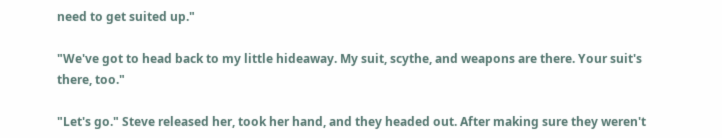need to get suited up."

"We've got to head back to my little hideaway. My suit, scythe, and weapons are there. Your suit's there, too."

"Let's go." Steve released her, took her hand, and they headed out. After making sure they weren't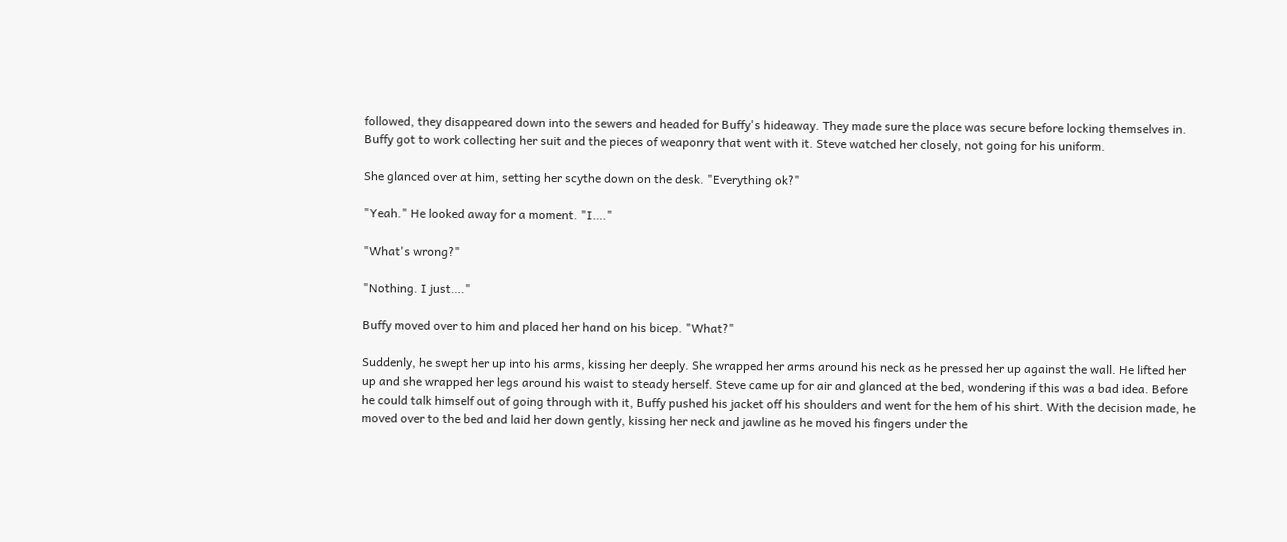followed, they disappeared down into the sewers and headed for Buffy's hideaway. They made sure the place was secure before locking themselves in. Buffy got to work collecting her suit and the pieces of weaponry that went with it. Steve watched her closely, not going for his uniform.

She glanced over at him, setting her scythe down on the desk. "Everything ok?"

"Yeah." He looked away for a moment. "I…."

"What's wrong?"

"Nothing. I just…."

Buffy moved over to him and placed her hand on his bicep. "What?"

Suddenly, he swept her up into his arms, kissing her deeply. She wrapped her arms around his neck as he pressed her up against the wall. He lifted her up and she wrapped her legs around his waist to steady herself. Steve came up for air and glanced at the bed, wondering if this was a bad idea. Before he could talk himself out of going through with it, Buffy pushed his jacket off his shoulders and went for the hem of his shirt. With the decision made, he moved over to the bed and laid her down gently, kissing her neck and jawline as he moved his fingers under the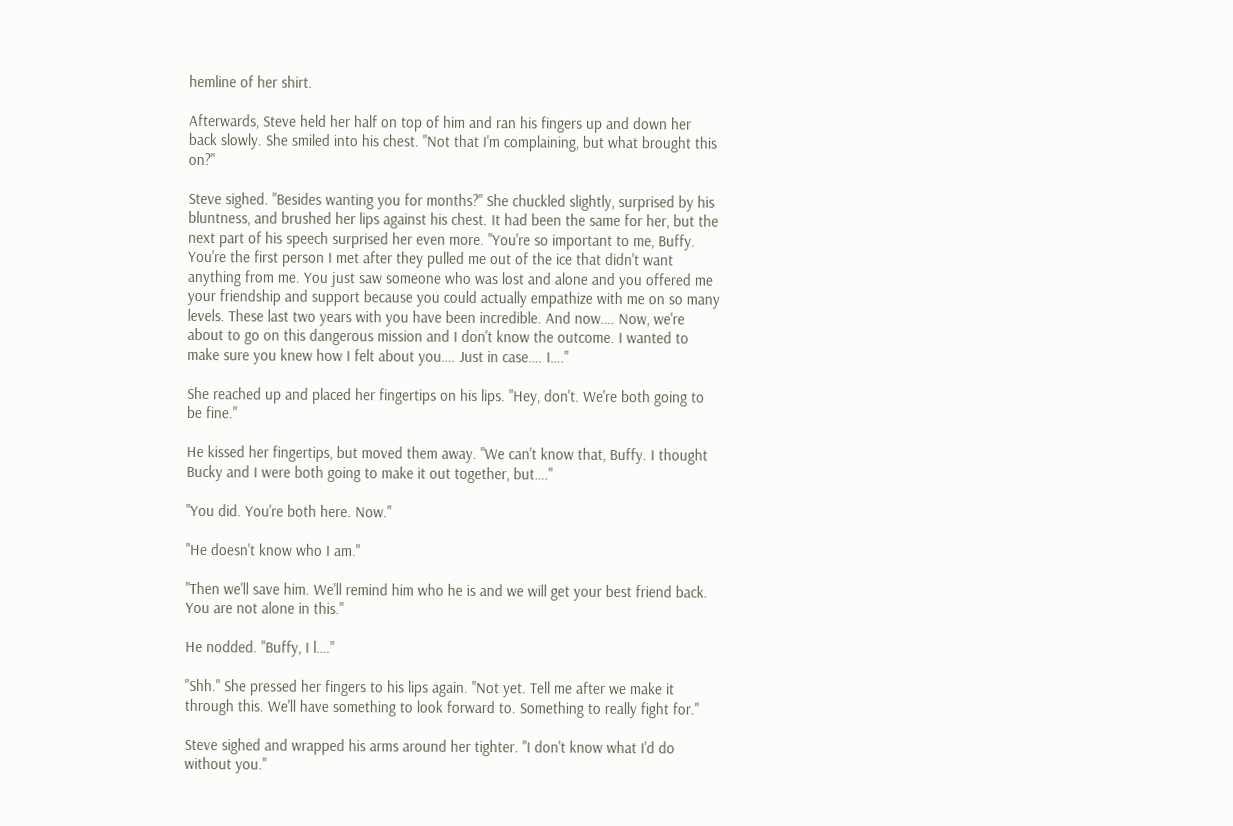hemline of her shirt.

Afterwards, Steve held her half on top of him and ran his fingers up and down her back slowly. She smiled into his chest. "Not that I'm complaining, but what brought this on?"

Steve sighed. "Besides wanting you for months?" She chuckled slightly, surprised by his bluntness, and brushed her lips against his chest. It had been the same for her, but the next part of his speech surprised her even more. "You're so important to me, Buffy. You're the first person I met after they pulled me out of the ice that didn't want anything from me. You just saw someone who was lost and alone and you offered me your friendship and support because you could actually empathize with me on so many levels. These last two years with you have been incredible. And now…. Now, we're about to go on this dangerous mission and I don't know the outcome. I wanted to make sure you knew how I felt about you…. Just in case…. I…."

She reached up and placed her fingertips on his lips. "Hey, don't. We're both going to be fine."

He kissed her fingertips, but moved them away. "We can't know that, Buffy. I thought Bucky and I were both going to make it out together, but…."

"You did. You're both here. Now."

"He doesn't know who I am."

"Then we'll save him. We'll remind him who he is and we will get your best friend back. You are not alone in this."

He nodded. "Buffy, I l…."

"Shh." She pressed her fingers to his lips again. "Not yet. Tell me after we make it through this. We'll have something to look forward to. Something to really fight for."

Steve sighed and wrapped his arms around her tighter. "I don't know what I'd do without you."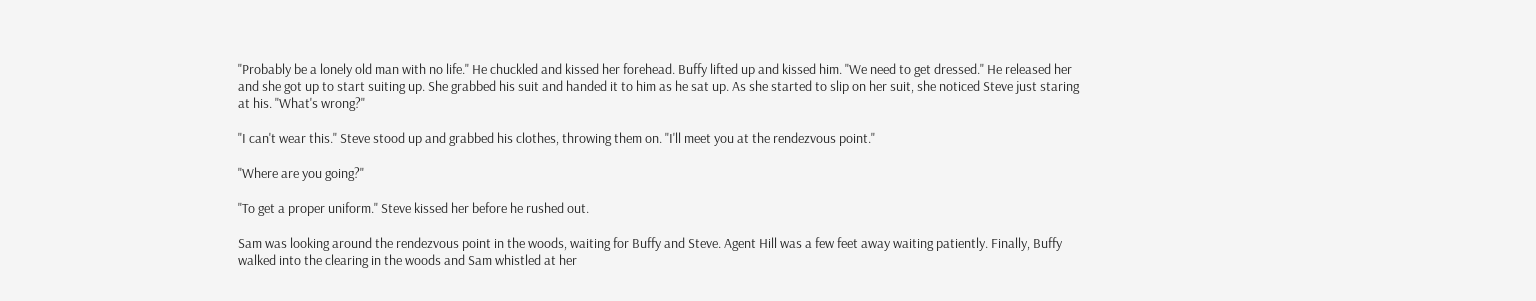"Probably be a lonely old man with no life." He chuckled and kissed her forehead. Buffy lifted up and kissed him. "We need to get dressed." He released her and she got up to start suiting up. She grabbed his suit and handed it to him as he sat up. As she started to slip on her suit, she noticed Steve just staring at his. "What's wrong?"

"I can't wear this." Steve stood up and grabbed his clothes, throwing them on. "I'll meet you at the rendezvous point."

"Where are you going?"

"To get a proper uniform." Steve kissed her before he rushed out.

Sam was looking around the rendezvous point in the woods, waiting for Buffy and Steve. Agent Hill was a few feet away waiting patiently. Finally, Buffy walked into the clearing in the woods and Sam whistled at her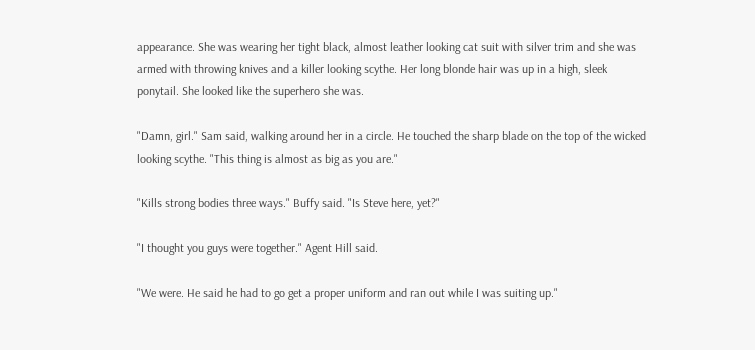appearance. She was wearing her tight black, almost leather looking cat suit with silver trim and she was armed with throwing knives and a killer looking scythe. Her long blonde hair was up in a high, sleek ponytail. She looked like the superhero she was.

"Damn, girl." Sam said, walking around her in a circle. He touched the sharp blade on the top of the wicked looking scythe. "This thing is almost as big as you are."

"Kills strong bodies three ways." Buffy said. "Is Steve here, yet?"

"I thought you guys were together." Agent Hill said.

"We were. He said he had to go get a proper uniform and ran out while I was suiting up."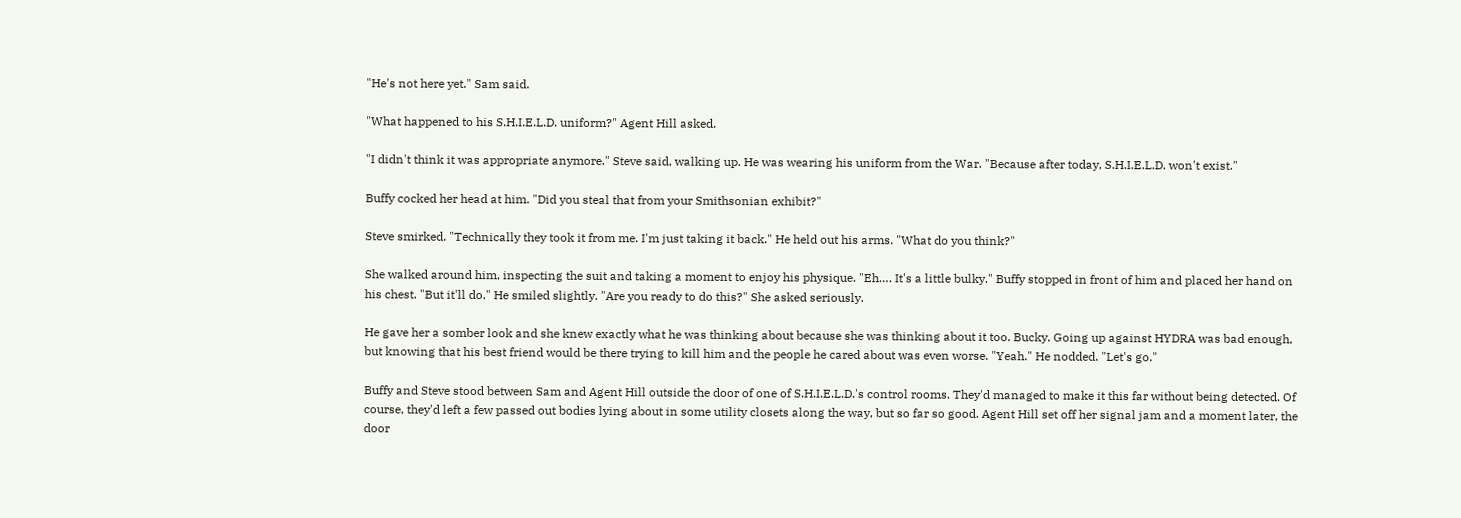"He's not here yet." Sam said.

"What happened to his S.H.I.E.L.D. uniform?" Agent Hill asked.

"I didn't think it was appropriate anymore." Steve said, walking up. He was wearing his uniform from the War. "Because after today, S.H.I.E.L.D. won't exist."

Buffy cocked her head at him. "Did you steal that from your Smithsonian exhibit?"

Steve smirked. "Technically they took it from me. I'm just taking it back." He held out his arms. "What do you think?"

She walked around him, inspecting the suit and taking a moment to enjoy his physique. "Eh…. It's a little bulky." Buffy stopped in front of him and placed her hand on his chest. "But it'll do." He smiled slightly. "Are you ready to do this?" She asked seriously.

He gave her a somber look and she knew exactly what he was thinking about because she was thinking about it too. Bucky. Going up against HYDRA was bad enough, but knowing that his best friend would be there trying to kill him and the people he cared about was even worse. "Yeah." He nodded. "Let's go."

Buffy and Steve stood between Sam and Agent Hill outside the door of one of S.H.I.E.L.D.'s control rooms. They'd managed to make it this far without being detected. Of course, they'd left a few passed out bodies lying about in some utility closets along the way, but so far so good. Agent Hill set off her signal jam and a moment later, the door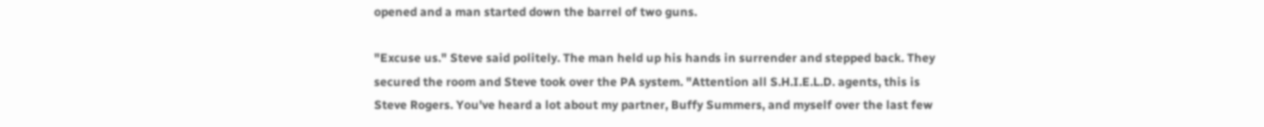opened and a man started down the barrel of two guns.

"Excuse us." Steve said politely. The man held up his hands in surrender and stepped back. They secured the room and Steve took over the PA system. "Attention all S.H.I.E.L.D. agents, this is Steve Rogers. You've heard a lot about my partner, Buffy Summers, and myself over the last few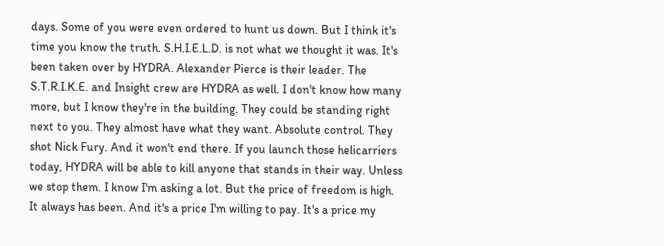days. Some of you were even ordered to hunt us down. But I think it's time you know the truth. S.H.I.E.L.D. is not what we thought it was. It's been taken over by HYDRA. Alexander Pierce is their leader. The S.T.R.I.K.E. and Insight crew are HYDRA as well. I don't know how many more, but I know they're in the building. They could be standing right next to you. They almost have what they want. Absolute control. They shot Nick Fury. And it won't end there. If you launch those helicarriers today, HYDRA will be able to kill anyone that stands in their way. Unless we stop them. I know I'm asking a lot. But the price of freedom is high. It always has been. And it's a price I'm willing to pay. It's a price my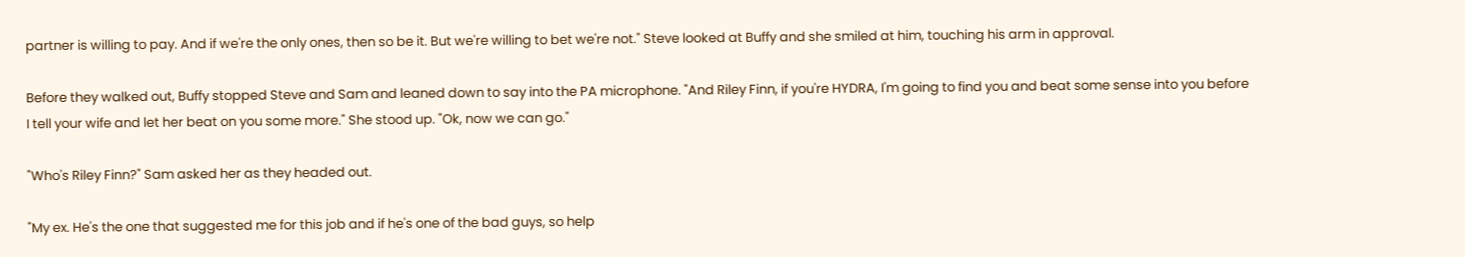partner is willing to pay. And if we're the only ones, then so be it. But we're willing to bet we're not." Steve looked at Buffy and she smiled at him, touching his arm in approval.

Before they walked out, Buffy stopped Steve and Sam and leaned down to say into the PA microphone. "And Riley Finn, if you're HYDRA, I'm going to find you and beat some sense into you before I tell your wife and let her beat on you some more." She stood up. "Ok, now we can go."

"Who's Riley Finn?" Sam asked her as they headed out.

"My ex. He's the one that suggested me for this job and if he's one of the bad guys, so help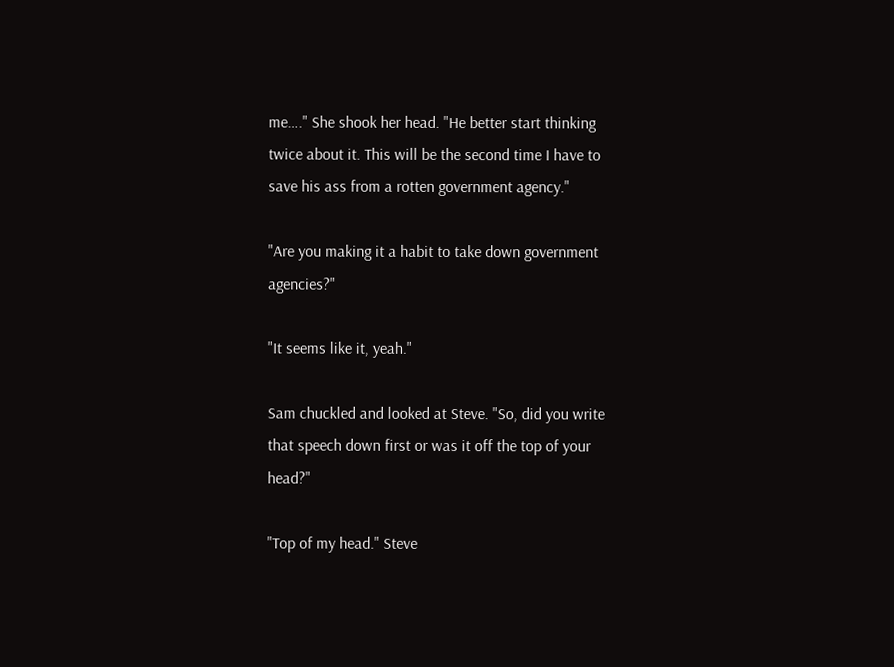me…." She shook her head. "He better start thinking twice about it. This will be the second time I have to save his ass from a rotten government agency."

"Are you making it a habit to take down government agencies?"

"It seems like it, yeah."

Sam chuckled and looked at Steve. "So, did you write that speech down first or was it off the top of your head?"

"Top of my head." Steve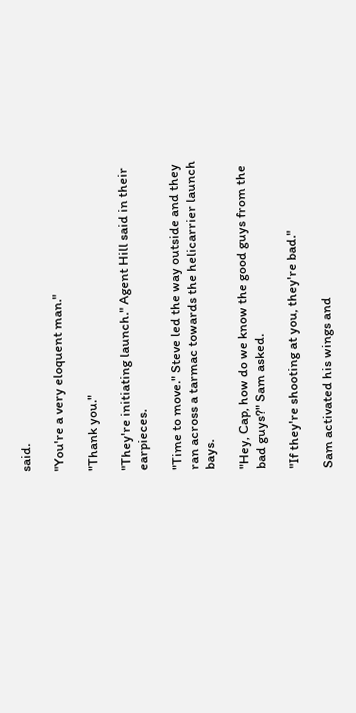said.

"You're a very eloquent man."

"Thank you."

"They're initiating launch." Agent Hill said in their earpieces.

"Time to move." Steve led the way outside and they ran across a tarmac towards the helicarrier launch bays.

"Hey, Cap, how do we know the good guys from the bad guys?" Sam asked.

"If they're shooting at you, they're bad."

Sam activated his wings and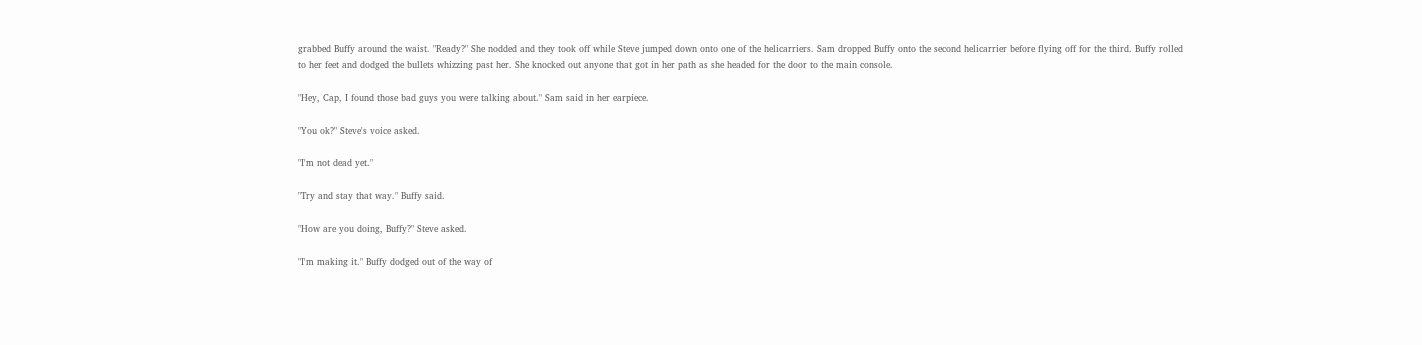grabbed Buffy around the waist. "Ready?" She nodded and they took off while Steve jumped down onto one of the helicarriers. Sam dropped Buffy onto the second helicarrier before flying off for the third. Buffy rolled to her feet and dodged the bullets whizzing past her. She knocked out anyone that got in her path as she headed for the door to the main console.

"Hey, Cap, I found those bad guys you were talking about." Sam said in her earpiece.

"You ok?" Steve's voice asked.

"I'm not dead yet."

"Try and stay that way." Buffy said.

"How are you doing, Buffy?" Steve asked.

"I'm making it." Buffy dodged out of the way of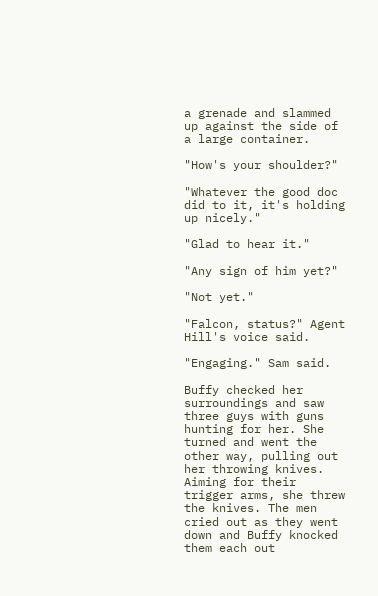a grenade and slammed up against the side of a large container.

"How's your shoulder?"

"Whatever the good doc did to it, it's holding up nicely."

"Glad to hear it."

"Any sign of him yet?"

"Not yet."

"Falcon, status?" Agent Hill's voice said.

"Engaging." Sam said.

Buffy checked her surroundings and saw three guys with guns hunting for her. She turned and went the other way, pulling out her throwing knives. Aiming for their trigger arms, she threw the knives. The men cried out as they went down and Buffy knocked them each out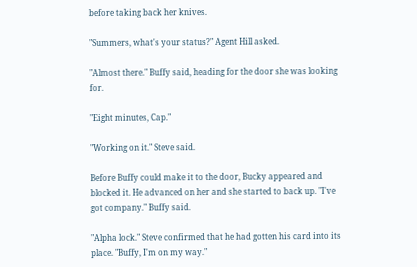before taking back her knives.

"Summers, what's your status?" Agent Hill asked.

"Almost there." Buffy said, heading for the door she was looking for.

"Eight minutes, Cap."

"Working on it." Steve said.

Before Buffy could make it to the door, Bucky appeared and blocked it. He advanced on her and she started to back up. "I've got company." Buffy said.

"Alpha lock." Steve confirmed that he had gotten his card into its place. "Buffy, I'm on my way."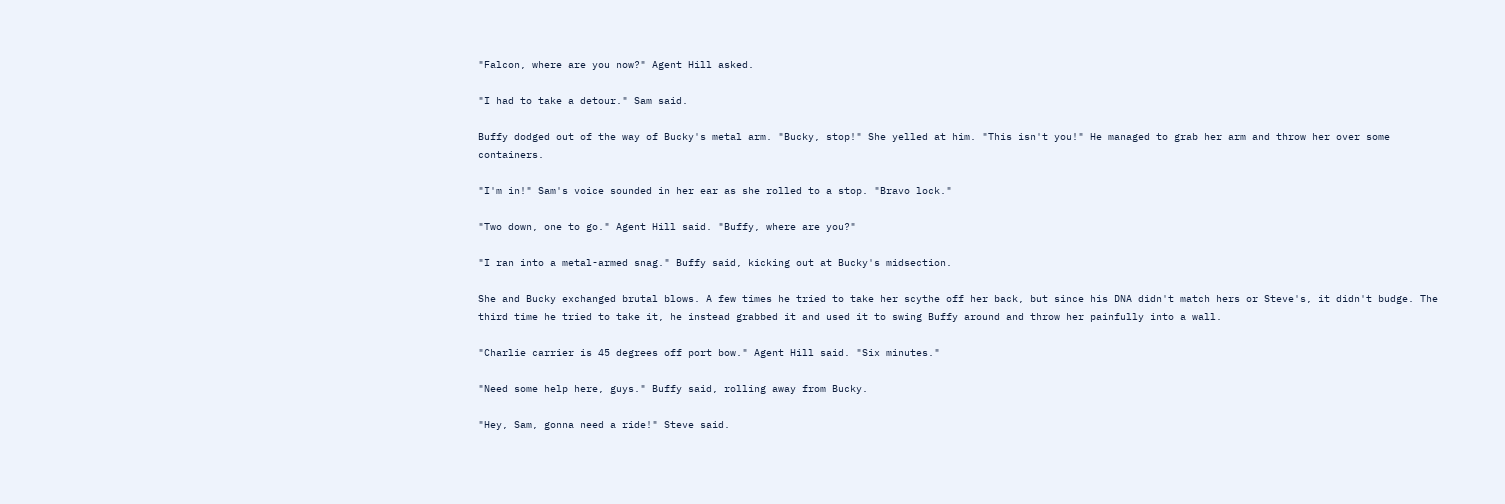"Falcon, where are you now?" Agent Hill asked.

"I had to take a detour." Sam said.

Buffy dodged out of the way of Bucky's metal arm. "Bucky, stop!" She yelled at him. "This isn't you!" He managed to grab her arm and throw her over some containers.

"I'm in!" Sam's voice sounded in her ear as she rolled to a stop. "Bravo lock."

"Two down, one to go." Agent Hill said. "Buffy, where are you?"

"I ran into a metal-armed snag." Buffy said, kicking out at Bucky's midsection.

She and Bucky exchanged brutal blows. A few times he tried to take her scythe off her back, but since his DNA didn't match hers or Steve's, it didn't budge. The third time he tried to take it, he instead grabbed it and used it to swing Buffy around and throw her painfully into a wall.

"Charlie carrier is 45 degrees off port bow." Agent Hill said. "Six minutes."

"Need some help here, guys." Buffy said, rolling away from Bucky.

"Hey, Sam, gonna need a ride!" Steve said.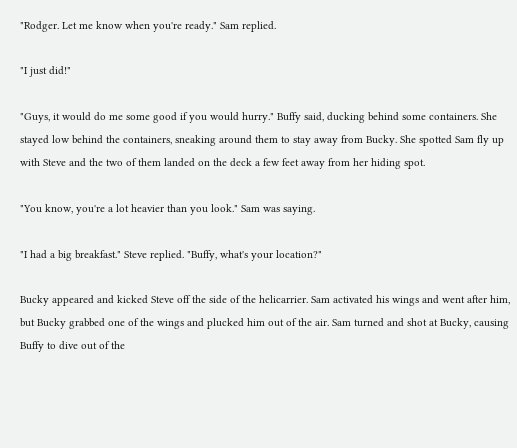"Rodger. Let me know when you're ready." Sam replied.

"I just did!"

"Guys, it would do me some good if you would hurry." Buffy said, ducking behind some containers. She stayed low behind the containers, sneaking around them to stay away from Bucky. She spotted Sam fly up with Steve and the two of them landed on the deck a few feet away from her hiding spot.

"You know, you're a lot heavier than you look." Sam was saying.

"I had a big breakfast." Steve replied. "Buffy, what's your location?"

Bucky appeared and kicked Steve off the side of the helicarrier. Sam activated his wings and went after him, but Bucky grabbed one of the wings and plucked him out of the air. Sam turned and shot at Bucky, causing Buffy to dive out of the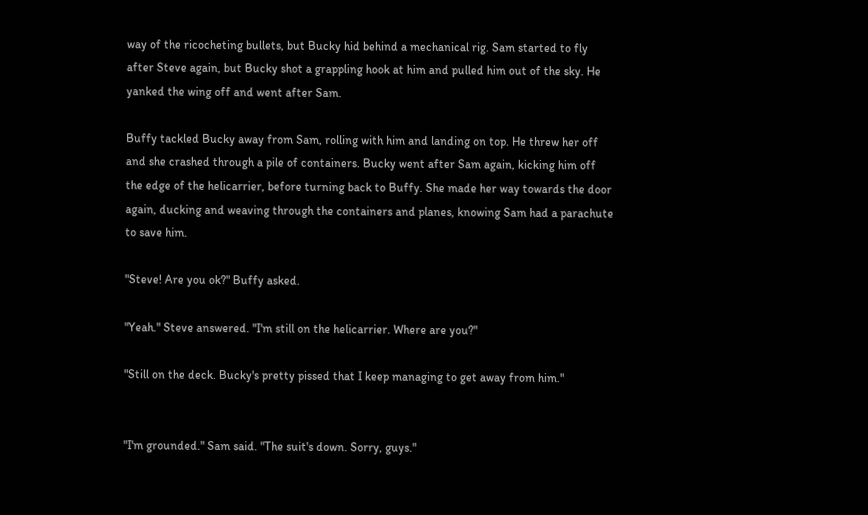way of the ricocheting bullets, but Bucky hid behind a mechanical rig. Sam started to fly after Steve again, but Bucky shot a grappling hook at him and pulled him out of the sky. He yanked the wing off and went after Sam.

Buffy tackled Bucky away from Sam, rolling with him and landing on top. He threw her off and she crashed through a pile of containers. Bucky went after Sam again, kicking him off the edge of the helicarrier, before turning back to Buffy. She made her way towards the door again, ducking and weaving through the containers and planes, knowing Sam had a parachute to save him.

"Steve! Are you ok?" Buffy asked.

"Yeah." Steve answered. "I'm still on the helicarrier. Where are you?"

"Still on the deck. Bucky's pretty pissed that I keep managing to get away from him."


"I'm grounded." Sam said. "The suit's down. Sorry, guys."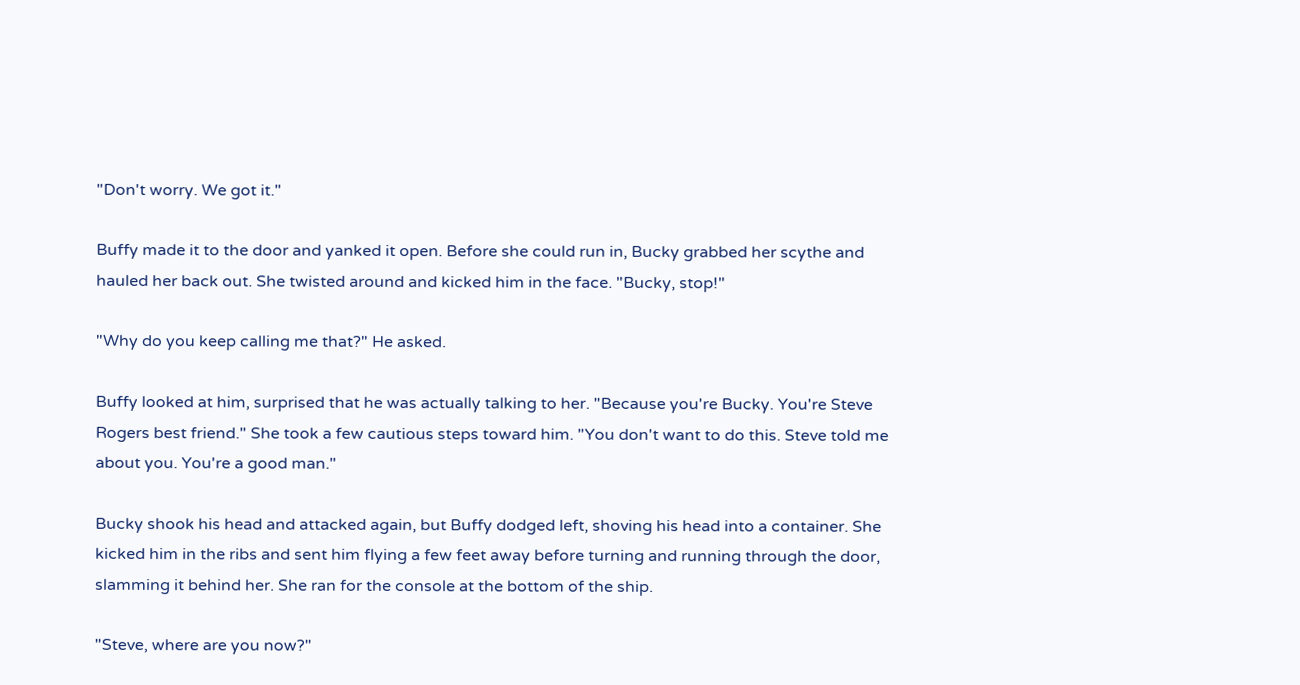"Don't worry. We got it."

Buffy made it to the door and yanked it open. Before she could run in, Bucky grabbed her scythe and hauled her back out. She twisted around and kicked him in the face. "Bucky, stop!"

"Why do you keep calling me that?" He asked.

Buffy looked at him, surprised that he was actually talking to her. "Because you're Bucky. You're Steve Rogers best friend." She took a few cautious steps toward him. "You don't want to do this. Steve told me about you. You're a good man."

Bucky shook his head and attacked again, but Buffy dodged left, shoving his head into a container. She kicked him in the ribs and sent him flying a few feet away before turning and running through the door, slamming it behind her. She ran for the console at the bottom of the ship.

"Steve, where are you now?"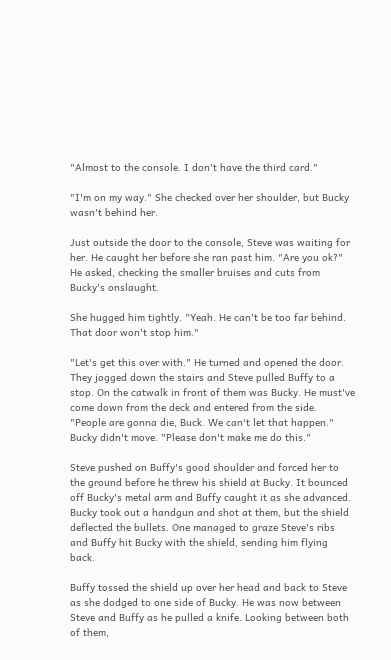"Almost to the console. I don't have the third card."

"I'm on my way." She checked over her shoulder, but Bucky wasn't behind her.

Just outside the door to the console, Steve was waiting for her. He caught her before she ran past him. "Are you ok?" He asked, checking the smaller bruises and cuts from Bucky's onslaught.

She hugged him tightly. "Yeah. He can't be too far behind. That door won't stop him."

"Let's get this over with." He turned and opened the door. They jogged down the stairs and Steve pulled Buffy to a stop. On the catwalk in front of them was Bucky. He must've come down from the deck and entered from the side. "People are gonna die, Buck. We can't let that happen." Bucky didn't move. "Please don't make me do this."

Steve pushed on Buffy's good shoulder and forced her to the ground before he threw his shield at Bucky. It bounced off Bucky's metal arm and Buffy caught it as she advanced. Bucky took out a handgun and shot at them, but the shield deflected the bullets. One managed to graze Steve's ribs and Buffy hit Bucky with the shield, sending him flying back.

Buffy tossed the shield up over her head and back to Steve as she dodged to one side of Bucky. He was now between Steve and Buffy as he pulled a knife. Looking between both of them,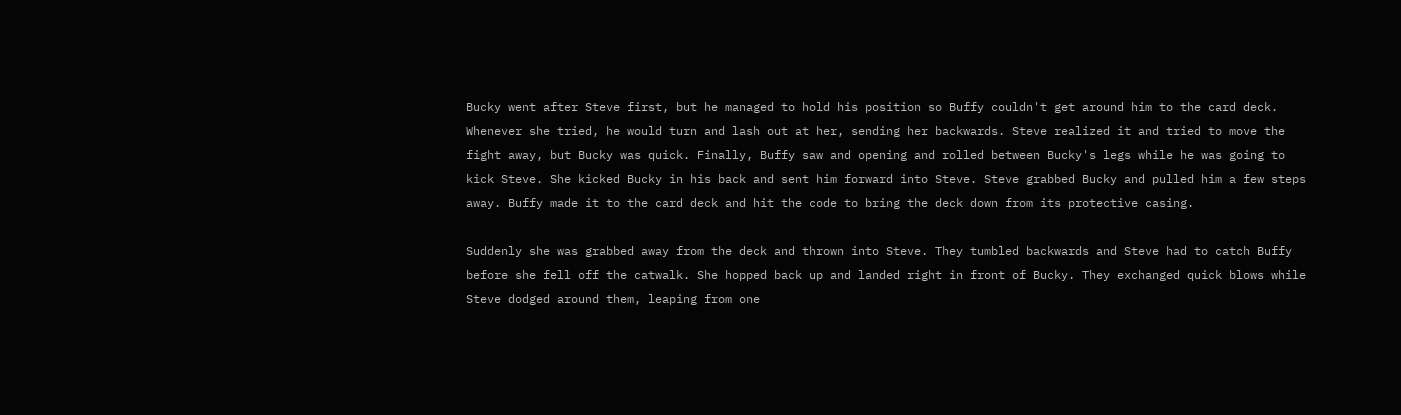Bucky went after Steve first, but he managed to hold his position so Buffy couldn't get around him to the card deck. Whenever she tried, he would turn and lash out at her, sending her backwards. Steve realized it and tried to move the fight away, but Bucky was quick. Finally, Buffy saw and opening and rolled between Bucky's legs while he was going to kick Steve. She kicked Bucky in his back and sent him forward into Steve. Steve grabbed Bucky and pulled him a few steps away. Buffy made it to the card deck and hit the code to bring the deck down from its protective casing.

Suddenly she was grabbed away from the deck and thrown into Steve. They tumbled backwards and Steve had to catch Buffy before she fell off the catwalk. She hopped back up and landed right in front of Bucky. They exchanged quick blows while Steve dodged around them, leaping from one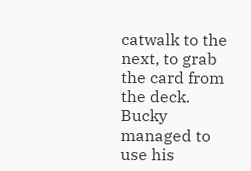catwalk to the next, to grab the card from the deck. Bucky managed to use his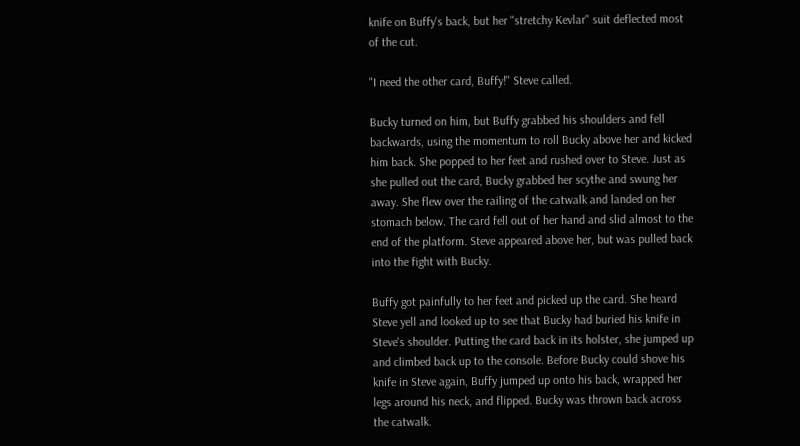knife on Buffy's back, but her "stretchy Kevlar" suit deflected most of the cut.

"I need the other card, Buffy!" Steve called.

Bucky turned on him, but Buffy grabbed his shoulders and fell backwards, using the momentum to roll Bucky above her and kicked him back. She popped to her feet and rushed over to Steve. Just as she pulled out the card, Bucky grabbed her scythe and swung her away. She flew over the railing of the catwalk and landed on her stomach below. The card fell out of her hand and slid almost to the end of the platform. Steve appeared above her, but was pulled back into the fight with Bucky.

Buffy got painfully to her feet and picked up the card. She heard Steve yell and looked up to see that Bucky had buried his knife in Steve's shoulder. Putting the card back in its holster, she jumped up and climbed back up to the console. Before Bucky could shove his knife in Steve again, Buffy jumped up onto his back, wrapped her legs around his neck, and flipped. Bucky was thrown back across the catwalk.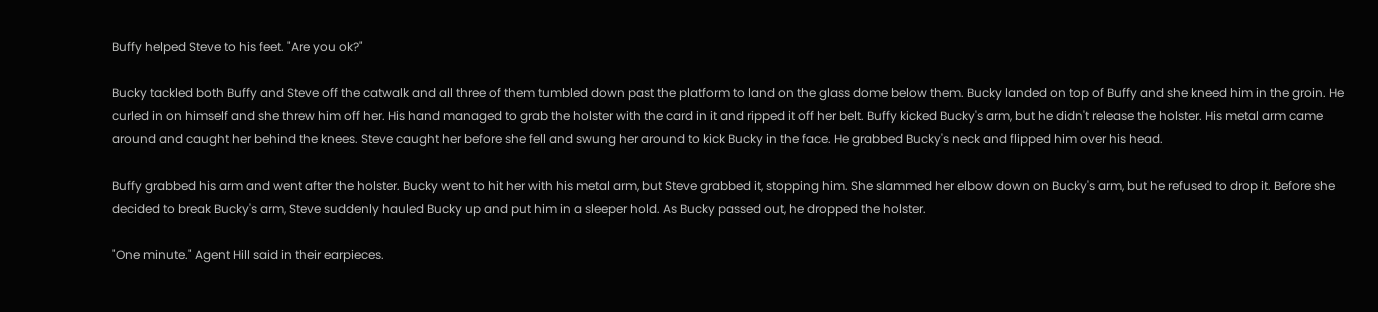Buffy helped Steve to his feet. "Are you ok?"

Bucky tackled both Buffy and Steve off the catwalk and all three of them tumbled down past the platform to land on the glass dome below them. Bucky landed on top of Buffy and she kneed him in the groin. He curled in on himself and she threw him off her. His hand managed to grab the holster with the card in it and ripped it off her belt. Buffy kicked Bucky's arm, but he didn't release the holster. His metal arm came around and caught her behind the knees. Steve caught her before she fell and swung her around to kick Bucky in the face. He grabbed Bucky's neck and flipped him over his head.

Buffy grabbed his arm and went after the holster. Bucky went to hit her with his metal arm, but Steve grabbed it, stopping him. She slammed her elbow down on Bucky's arm, but he refused to drop it. Before she decided to break Bucky's arm, Steve suddenly hauled Bucky up and put him in a sleeper hold. As Bucky passed out, he dropped the holster.

"One minute." Agent Hill said in their earpieces.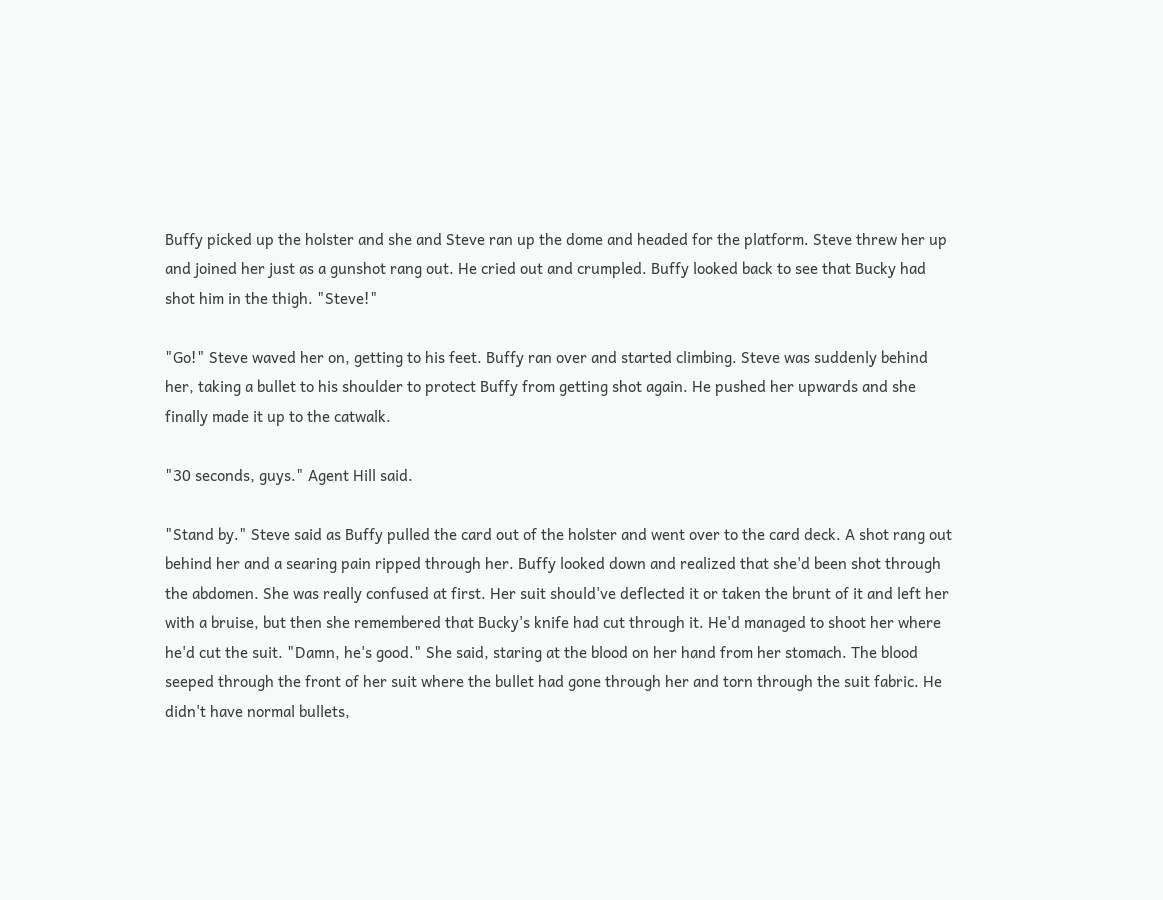Buffy picked up the holster and she and Steve ran up the dome and headed for the platform. Steve threw her up and joined her just as a gunshot rang out. He cried out and crumpled. Buffy looked back to see that Bucky had shot him in the thigh. "Steve!"

"Go!" Steve waved her on, getting to his feet. Buffy ran over and started climbing. Steve was suddenly behind her, taking a bullet to his shoulder to protect Buffy from getting shot again. He pushed her upwards and she finally made it up to the catwalk.

"30 seconds, guys." Agent Hill said.

"Stand by." Steve said as Buffy pulled the card out of the holster and went over to the card deck. A shot rang out behind her and a searing pain ripped through her. Buffy looked down and realized that she'd been shot through the abdomen. She was really confused at first. Her suit should've deflected it or taken the brunt of it and left her with a bruise, but then she remembered that Bucky's knife had cut through it. He'd managed to shoot her where he'd cut the suit. "Damn, he's good." She said, staring at the blood on her hand from her stomach. The blood seeped through the front of her suit where the bullet had gone through her and torn through the suit fabric. He didn't have normal bullets,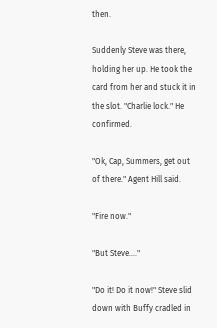then.

Suddenly Steve was there, holding her up. He took the card from her and stuck it in the slot. "Charlie lock." He confirmed.

"Ok, Cap, Summers, get out of there." Agent Hill said.

"Fire now."

"But Steve…."

"Do it! Do it now!" Steve slid down with Buffy cradled in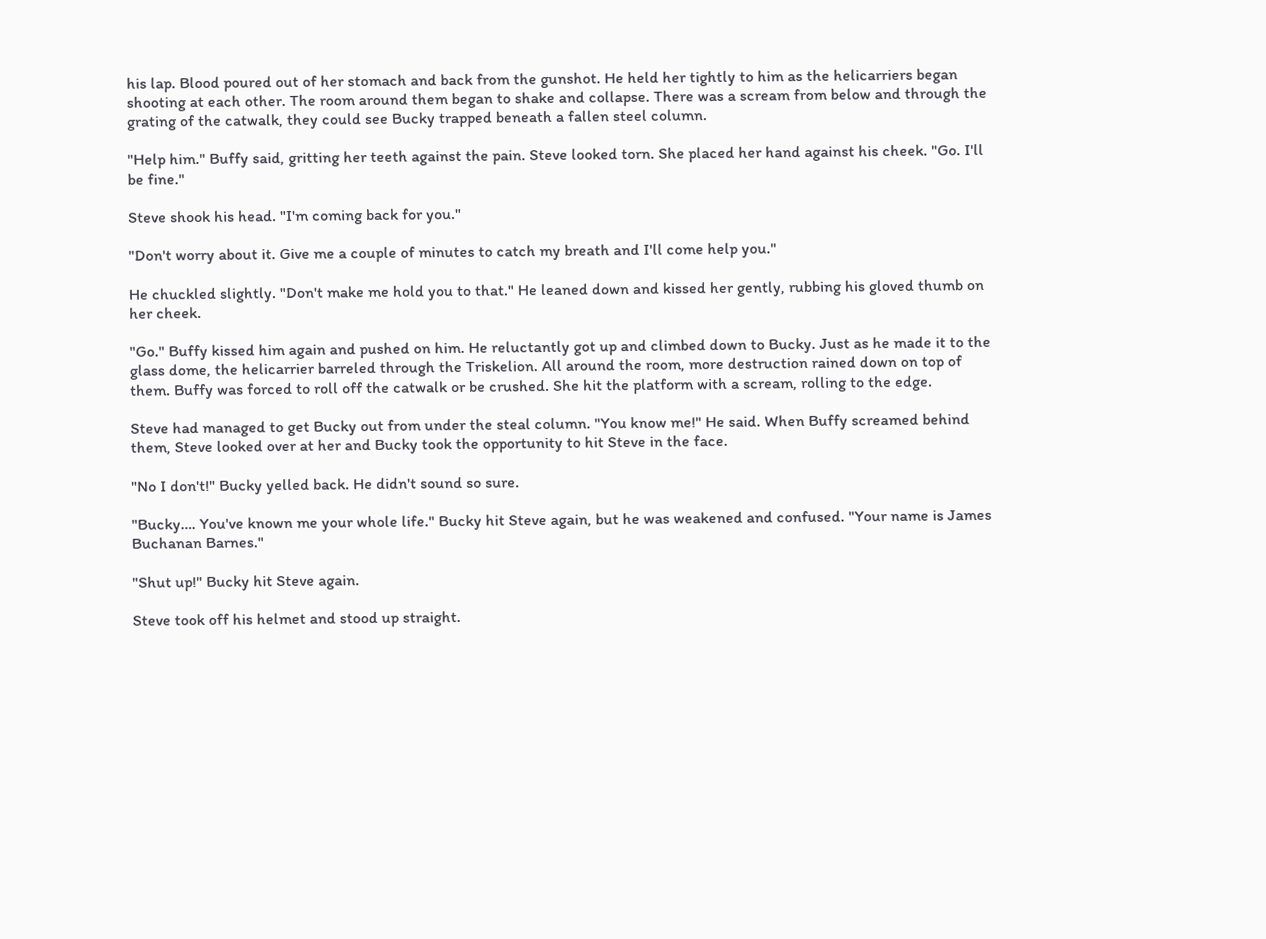his lap. Blood poured out of her stomach and back from the gunshot. He held her tightly to him as the helicarriers began shooting at each other. The room around them began to shake and collapse. There was a scream from below and through the grating of the catwalk, they could see Bucky trapped beneath a fallen steel column.

"Help him." Buffy said, gritting her teeth against the pain. Steve looked torn. She placed her hand against his cheek. "Go. I'll be fine."

Steve shook his head. "I'm coming back for you."

"Don't worry about it. Give me a couple of minutes to catch my breath and I'll come help you."

He chuckled slightly. "Don't make me hold you to that." He leaned down and kissed her gently, rubbing his gloved thumb on her cheek.

"Go." Buffy kissed him again and pushed on him. He reluctantly got up and climbed down to Bucky. Just as he made it to the glass dome, the helicarrier barreled through the Triskelion. All around the room, more destruction rained down on top of them. Buffy was forced to roll off the catwalk or be crushed. She hit the platform with a scream, rolling to the edge.

Steve had managed to get Bucky out from under the steal column. "You know me!" He said. When Buffy screamed behind them, Steve looked over at her and Bucky took the opportunity to hit Steve in the face.

"No I don't!" Bucky yelled back. He didn't sound so sure.

"Bucky…. You've known me your whole life." Bucky hit Steve again, but he was weakened and confused. "Your name is James Buchanan Barnes."

"Shut up!" Bucky hit Steve again.

Steve took off his helmet and stood up straight.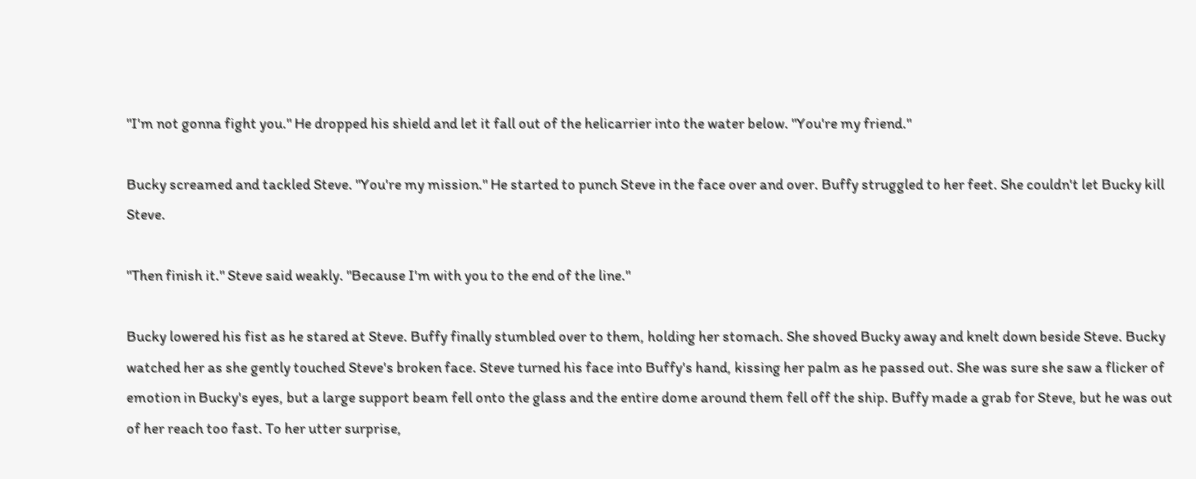"I'm not gonna fight you." He dropped his shield and let it fall out of the helicarrier into the water below. "You're my friend."

Bucky screamed and tackled Steve. "You're my mission." He started to punch Steve in the face over and over. Buffy struggled to her feet. She couldn't let Bucky kill Steve.

"Then finish it." Steve said weakly. "Because I'm with you to the end of the line."

Bucky lowered his fist as he stared at Steve. Buffy finally stumbled over to them, holding her stomach. She shoved Bucky away and knelt down beside Steve. Bucky watched her as she gently touched Steve's broken face. Steve turned his face into Buffy's hand, kissing her palm as he passed out. She was sure she saw a flicker of emotion in Bucky's eyes, but a large support beam fell onto the glass and the entire dome around them fell off the ship. Buffy made a grab for Steve, but he was out of her reach too fast. To her utter surprise,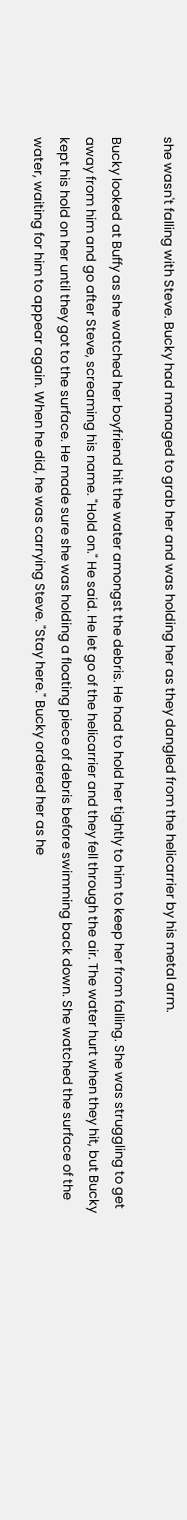she wasn't falling with Steve. Bucky had managed to grab her and was holding her as they dangled from the helicarrier by his metal arm.

Bucky looked at Buffy as she watched her boyfriend hit the water amongst the debris. He had to hold her tightly to him to keep her from falling. She was struggling to get away from him and go after Steve, screaming his name. "Hold on." He said. He let go of the helicarrier and they fell through the air. The water hurt when they hit, but Bucky kept his hold on her until they got to the surface. He made sure she was holding a floating piece of debris before swimming back down. She watched the surface of the water, waiting for him to appear again. When he did, he was carrying Steve. "Stay here." Bucky ordered her as he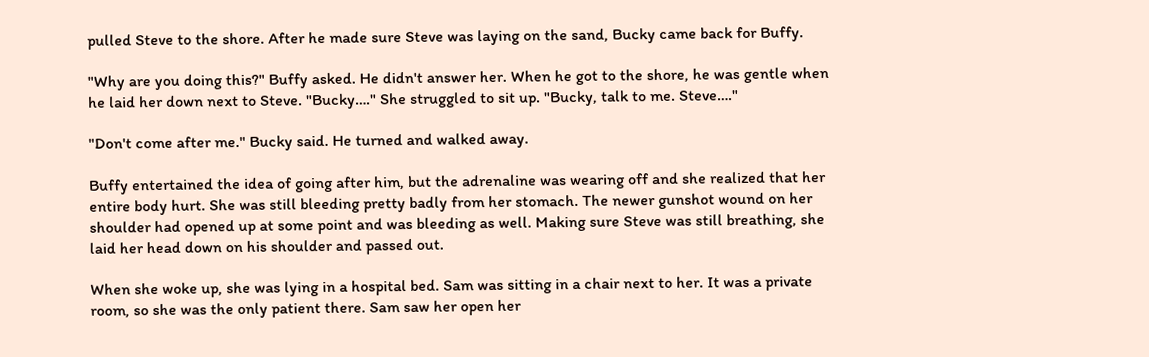pulled Steve to the shore. After he made sure Steve was laying on the sand, Bucky came back for Buffy.

"Why are you doing this?" Buffy asked. He didn't answer her. When he got to the shore, he was gentle when he laid her down next to Steve. "Bucky…." She struggled to sit up. "Bucky, talk to me. Steve…."

"Don't come after me." Bucky said. He turned and walked away.

Buffy entertained the idea of going after him, but the adrenaline was wearing off and she realized that her entire body hurt. She was still bleeding pretty badly from her stomach. The newer gunshot wound on her shoulder had opened up at some point and was bleeding as well. Making sure Steve was still breathing, she laid her head down on his shoulder and passed out.

When she woke up, she was lying in a hospital bed. Sam was sitting in a chair next to her. It was a private room, so she was the only patient there. Sam saw her open her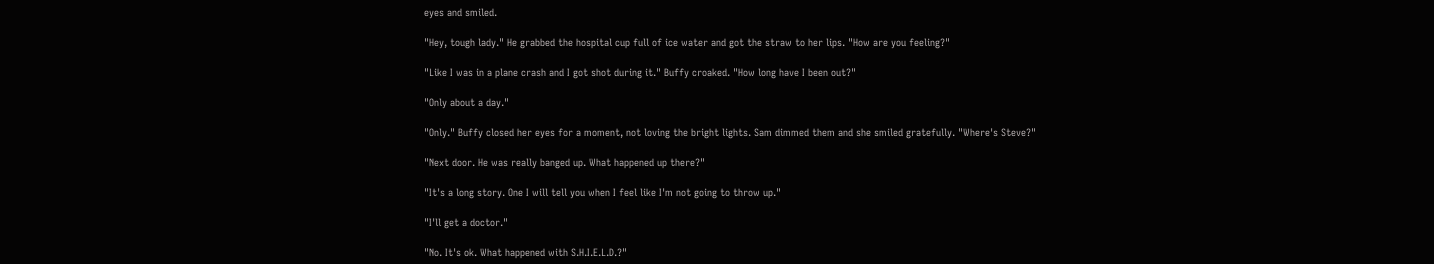eyes and smiled.

"Hey, tough lady." He grabbed the hospital cup full of ice water and got the straw to her lips. "How are you feeling?"

"Like I was in a plane crash and I got shot during it." Buffy croaked. "How long have I been out?"

"Only about a day."

"Only." Buffy closed her eyes for a moment, not loving the bright lights. Sam dimmed them and she smiled gratefully. "Where's Steve?"

"Next door. He was really banged up. What happened up there?"

"It's a long story. One I will tell you when I feel like I'm not going to throw up."

"I'll get a doctor."

"No. It's ok. What happened with S.H.I.E.L.D.?"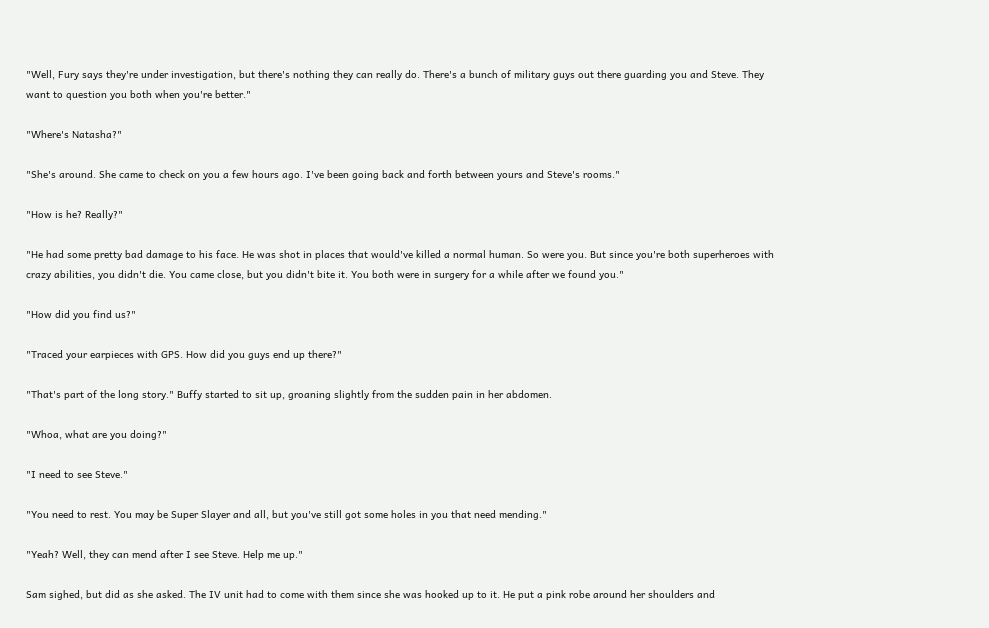"Well, Fury says they're under investigation, but there's nothing they can really do. There's a bunch of military guys out there guarding you and Steve. They want to question you both when you're better."

"Where's Natasha?"

"She's around. She came to check on you a few hours ago. I've been going back and forth between yours and Steve's rooms."

"How is he? Really?"

"He had some pretty bad damage to his face. He was shot in places that would've killed a normal human. So were you. But since you're both superheroes with crazy abilities, you didn't die. You came close, but you didn't bite it. You both were in surgery for a while after we found you."

"How did you find us?"

"Traced your earpieces with GPS. How did you guys end up there?"

"That's part of the long story." Buffy started to sit up, groaning slightly from the sudden pain in her abdomen.

"Whoa, what are you doing?"

"I need to see Steve."

"You need to rest. You may be Super Slayer and all, but you've still got some holes in you that need mending."

"Yeah? Well, they can mend after I see Steve. Help me up."

Sam sighed, but did as she asked. The IV unit had to come with them since she was hooked up to it. He put a pink robe around her shoulders and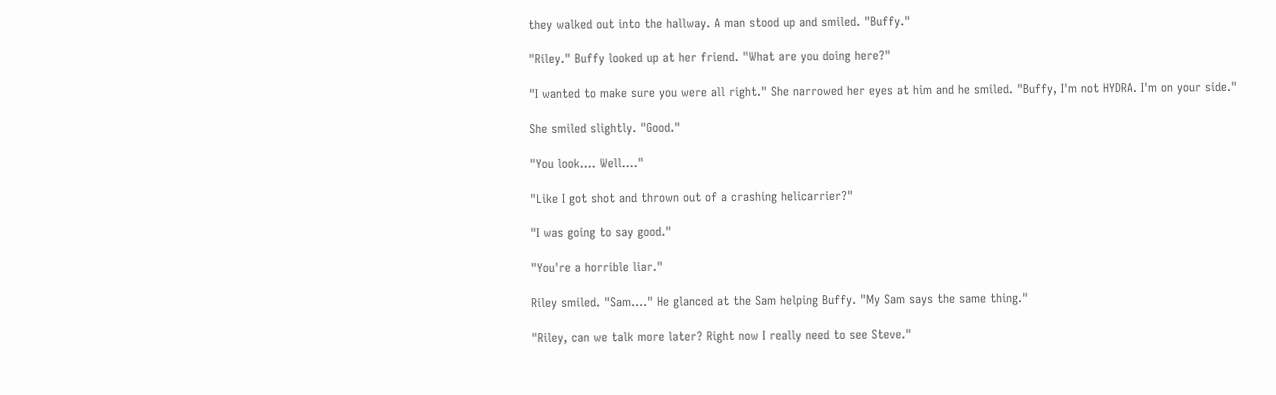they walked out into the hallway. A man stood up and smiled. "Buffy."

"Riley." Buffy looked up at her friend. "What are you doing here?"

"I wanted to make sure you were all right." She narrowed her eyes at him and he smiled. "Buffy, I'm not HYDRA. I'm on your side."

She smiled slightly. "Good."

"You look…. Well…."

"Like I got shot and thrown out of a crashing helicarrier?"

"I was going to say good."

"You're a horrible liar."

Riley smiled. "Sam…." He glanced at the Sam helping Buffy. "My Sam says the same thing."

"Riley, can we talk more later? Right now I really need to see Steve."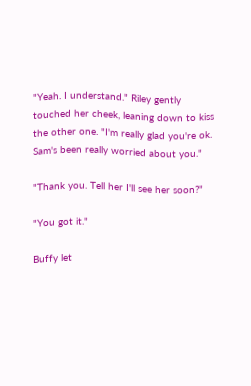"Yeah. I understand." Riley gently touched her cheek, leaning down to kiss the other one. "I'm really glad you're ok. Sam's been really worried about you."

"Thank you. Tell her I'll see her soon?"

"You got it."

Buffy let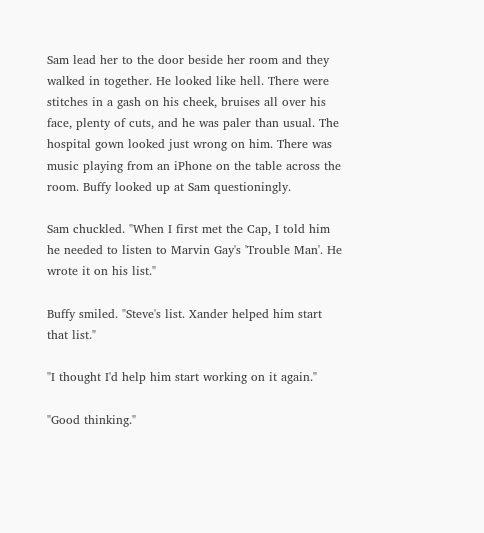Sam lead her to the door beside her room and they walked in together. He looked like hell. There were stitches in a gash on his cheek, bruises all over his face, plenty of cuts, and he was paler than usual. The hospital gown looked just wrong on him. There was music playing from an iPhone on the table across the room. Buffy looked up at Sam questioningly.

Sam chuckled. "When I first met the Cap, I told him he needed to listen to Marvin Gay's 'Trouble Man'. He wrote it on his list."

Buffy smiled. "Steve's list. Xander helped him start that list."

"I thought I'd help him start working on it again."

"Good thinking."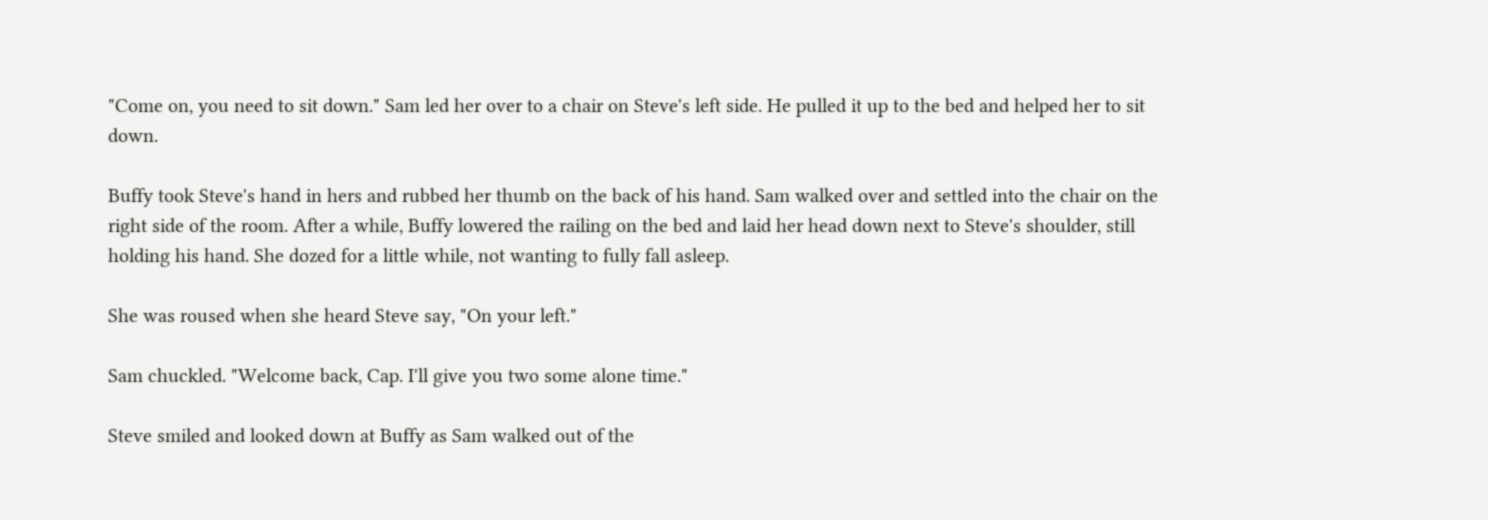"Come on, you need to sit down." Sam led her over to a chair on Steve's left side. He pulled it up to the bed and helped her to sit down.

Buffy took Steve's hand in hers and rubbed her thumb on the back of his hand. Sam walked over and settled into the chair on the right side of the room. After a while, Buffy lowered the railing on the bed and laid her head down next to Steve's shoulder, still holding his hand. She dozed for a little while, not wanting to fully fall asleep.

She was roused when she heard Steve say, "On your left."

Sam chuckled. "Welcome back, Cap. I'll give you two some alone time."

Steve smiled and looked down at Buffy as Sam walked out of the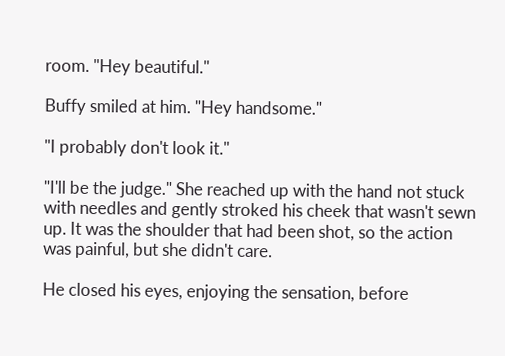room. "Hey beautiful."

Buffy smiled at him. "Hey handsome."

"I probably don't look it."

"I'll be the judge." She reached up with the hand not stuck with needles and gently stroked his cheek that wasn't sewn up. It was the shoulder that had been shot, so the action was painful, but she didn't care.

He closed his eyes, enjoying the sensation, before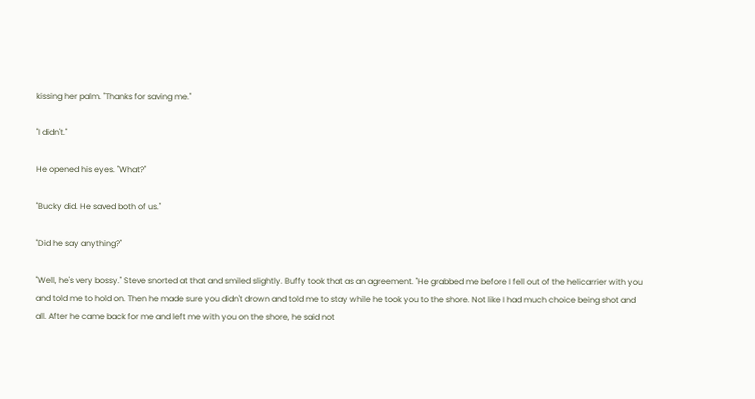kissing her palm. "Thanks for saving me."

"I didn't."

He opened his eyes. "What?"

"Bucky did. He saved both of us."

"Did he say anything?"

"Well, he's very bossy." Steve snorted at that and smiled slightly. Buffy took that as an agreement. "He grabbed me before I fell out of the helicarrier with you and told me to hold on. Then he made sure you didn't drown and told me to stay while he took you to the shore. Not like I had much choice being shot and all. After he came back for me and left me with you on the shore, he said not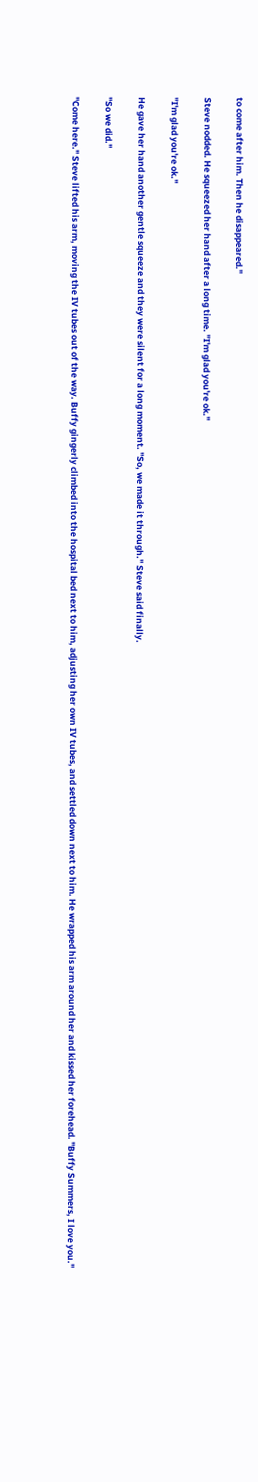to come after him. Then he disappeared."

Steve nodded. He squeezed her hand after a long time. "I'm glad you're ok."

"I'm glad you're ok."

He gave her hand another gentle squeeze and they were silent for a long moment. "So, we made it through." Steve said finally.

"So we did."

"Come here." Steve lifted his arm, moving the IV tubes out of the way. Buffy gingerly climbed into the hospital bed next to him, adjusting her own IV tubes, and settled down next to him. He wrapped his arm around her and kissed her forehead. "Buffy Summers, I love you."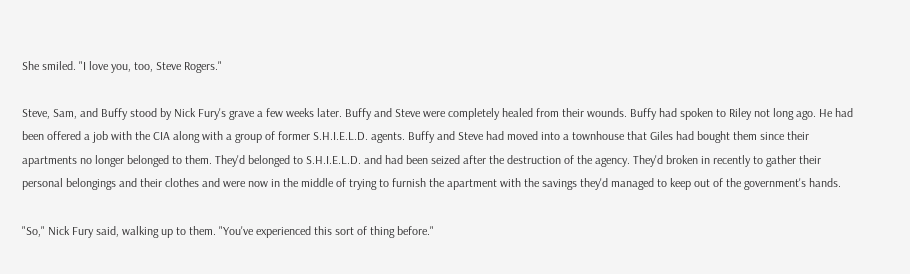She smiled. "I love you, too, Steve Rogers."

Steve, Sam, and Buffy stood by Nick Fury's grave a few weeks later. Buffy and Steve were completely healed from their wounds. Buffy had spoken to Riley not long ago. He had been offered a job with the CIA along with a group of former S.H.I.E.L.D. agents. Buffy and Steve had moved into a townhouse that Giles had bought them since their apartments no longer belonged to them. They'd belonged to S.H.I.E.L.D. and had been seized after the destruction of the agency. They'd broken in recently to gather their personal belongings and their clothes and were now in the middle of trying to furnish the apartment with the savings they'd managed to keep out of the government's hands.

"So," Nick Fury said, walking up to them. "You've experienced this sort of thing before."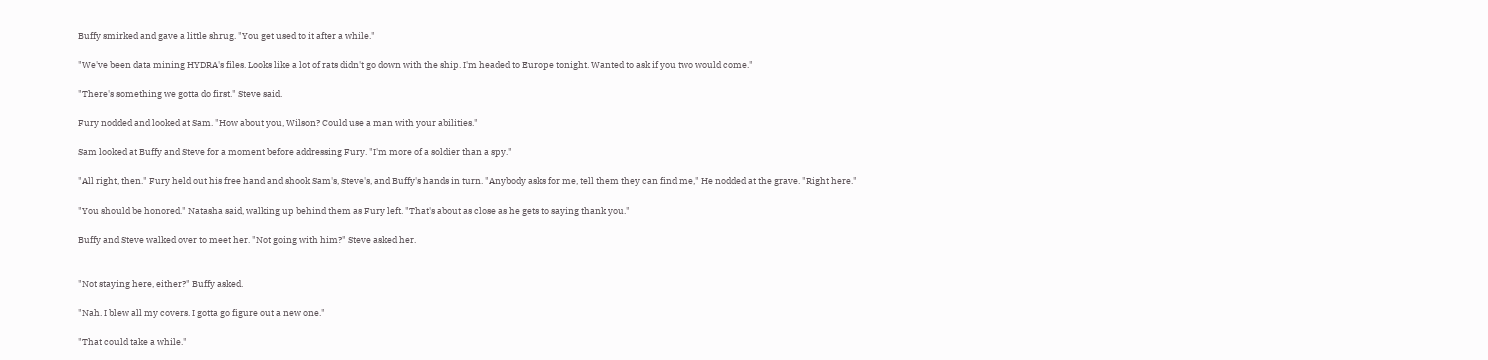Buffy smirked and gave a little shrug. "You get used to it after a while."

"We've been data mining HYDRA's files. Looks like a lot of rats didn't go down with the ship. I'm headed to Europe tonight. Wanted to ask if you two would come."

"There's something we gotta do first." Steve said.

Fury nodded and looked at Sam. "How about you, Wilson? Could use a man with your abilities."

Sam looked at Buffy and Steve for a moment before addressing Fury. "I'm more of a soldier than a spy."

"All right, then." Fury held out his free hand and shook Sam's, Steve's, and Buffy's hands in turn. "Anybody asks for me, tell them they can find me," He nodded at the grave. "Right here."

"You should be honored." Natasha said, walking up behind them as Fury left. "That's about as close as he gets to saying thank you."

Buffy and Steve walked over to meet her. "Not going with him?" Steve asked her.


"Not staying here, either?" Buffy asked.

"Nah. I blew all my covers. I gotta go figure out a new one."

"That could take a while."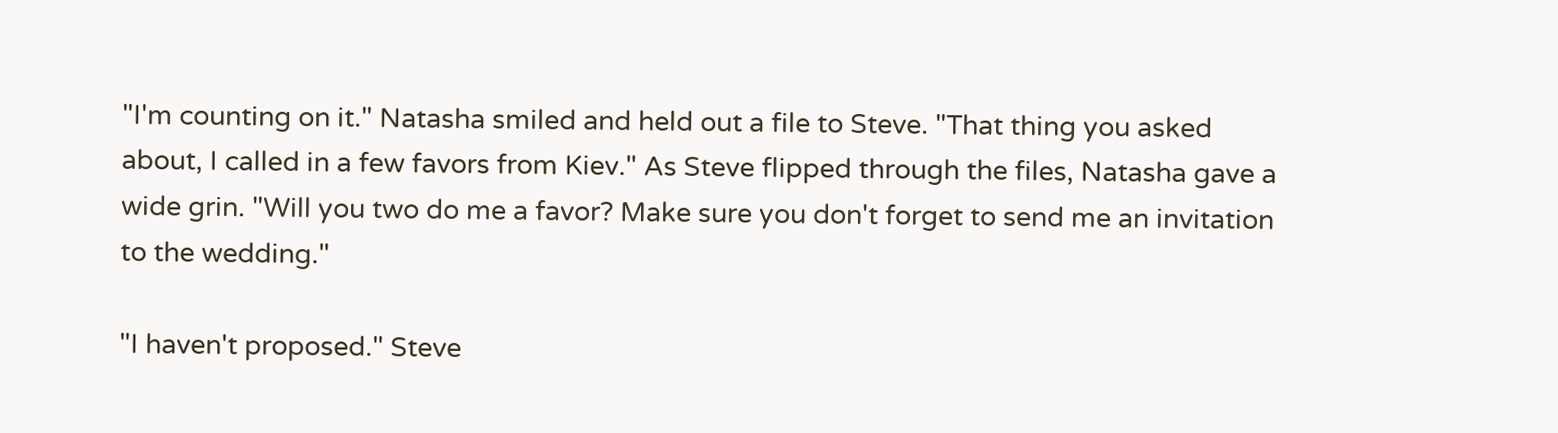"I'm counting on it." Natasha smiled and held out a file to Steve. "That thing you asked about, I called in a few favors from Kiev." As Steve flipped through the files, Natasha gave a wide grin. "Will you two do me a favor? Make sure you don't forget to send me an invitation to the wedding."

"I haven't proposed." Steve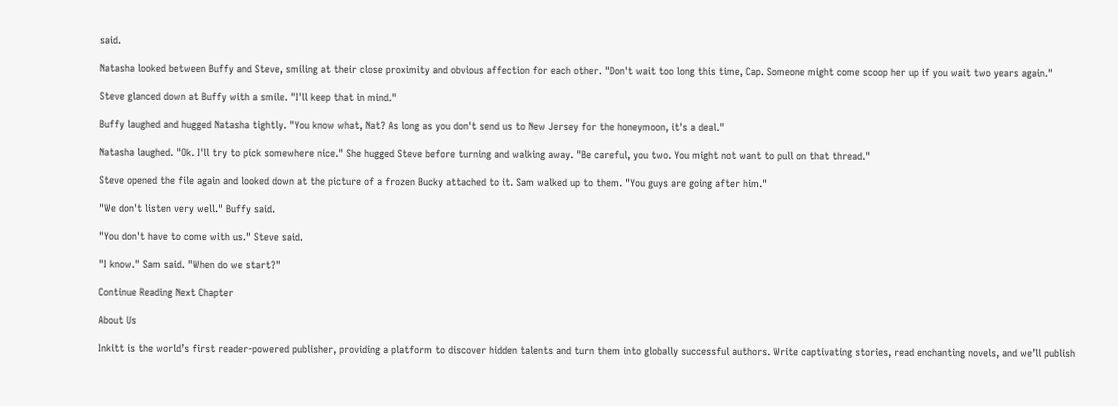said.

Natasha looked between Buffy and Steve, smiling at their close proximity and obvious affection for each other. "Don't wait too long this time, Cap. Someone might come scoop her up if you wait two years again."

Steve glanced down at Buffy with a smile. "I'll keep that in mind."

Buffy laughed and hugged Natasha tightly. "You know what, Nat? As long as you don't send us to New Jersey for the honeymoon, it's a deal."

Natasha laughed. "Ok. I'll try to pick somewhere nice." She hugged Steve before turning and walking away. "Be careful, you two. You might not want to pull on that thread."

Steve opened the file again and looked down at the picture of a frozen Bucky attached to it. Sam walked up to them. "You guys are going after him."

"We don't listen very well." Buffy said.

"You don't have to come with us." Steve said.

"I know." Sam said. "When do we start?"

Continue Reading Next Chapter

About Us

Inkitt is the world’s first reader-powered publisher, providing a platform to discover hidden talents and turn them into globally successful authors. Write captivating stories, read enchanting novels, and we’ll publish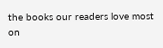the books our readers love most on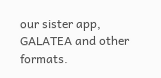our sister app, GALATEA and other formats.